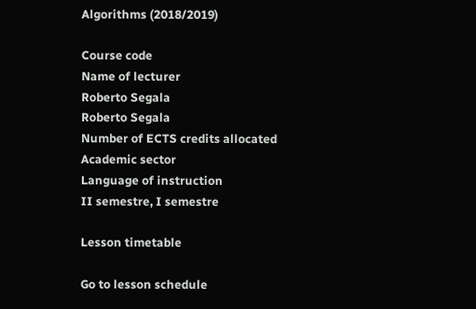Algorithms (2018/2019)

Course code
Name of lecturer
Roberto Segala
Roberto Segala
Number of ECTS credits allocated
Academic sector
Language of instruction
II semestre, I semestre

Lesson timetable

Go to lesson schedule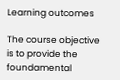Learning outcomes

The course objective is to provide the foundamental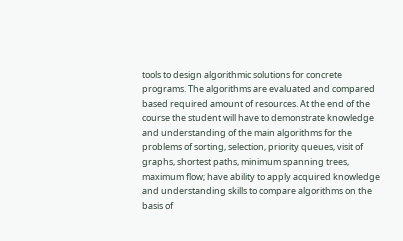tools to design algorithmic solutions for concrete programs. The algorithms are evaluated and compared based required amount of resources. At the end of the course the student will have to demonstrate knowledge and understanding of the main algorithms for the problems of sorting, selection, priority queues, visit of graphs, shortest paths, minimum spanning trees, maximum flow; have ability to apply acquired knowledge and understanding skills to compare algorithms on the basis of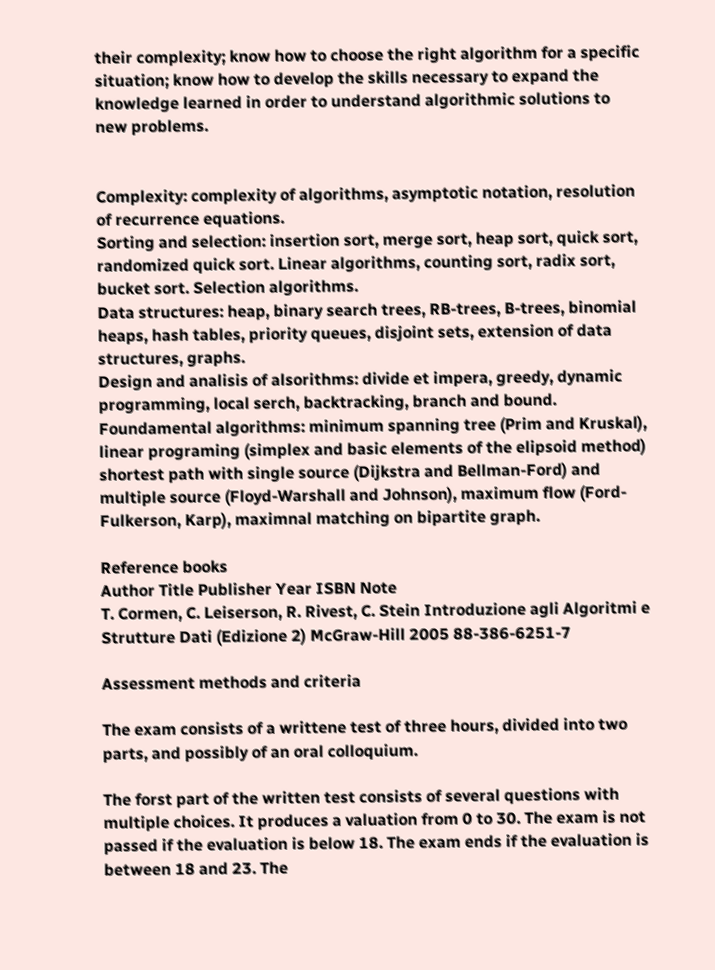their complexity; know how to choose the right algorithm for a specific situation; know how to develop the skills necessary to expand the knowledge learned in order to understand algorithmic solutions to new problems.


Complexity: complexity of algorithms, asymptotic notation, resolution of recurrence equations.
Sorting and selection: insertion sort, merge sort, heap sort, quick sort, randomized quick sort. Linear algorithms, counting sort, radix sort, bucket sort. Selection algorithms.
Data structures: heap, binary search trees, RB-trees, B-trees, binomial heaps, hash tables, priority queues, disjoint sets, extension of data structures, graphs.
Design and analisis of alsorithms: divide et impera, greedy, dynamic programming, local serch, backtracking, branch and bound.
Foundamental algorithms: minimum spanning tree (Prim and Kruskal), linear programing (simplex and basic elements of the elipsoid method) shortest path with single source (Dijkstra and Bellman-Ford) and multiple source (Floyd-Warshall and Johnson), maximum flow (Ford-Fulkerson, Karp), maximnal matching on bipartite graph.

Reference books
Author Title Publisher Year ISBN Note
T. Cormen, C. Leiserson, R. Rivest, C. Stein Introduzione agli Algoritmi e Strutture Dati (Edizione 2) McGraw-Hill 2005 88-386-6251-7

Assessment methods and criteria

The exam consists of a writtene test of three hours, divided into two parts, and possibly of an oral colloquium.

The forst part of the written test consists of several questions with multiple choices. It produces a valuation from 0 to 30. The exam is not passed if the evaluation is below 18. The exam ends if the evaluation is between 18 and 23. The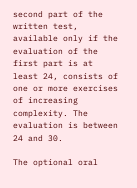second part of the written test, available only if the evaluation of the first part is at least 24, consists of one or more exercises of increasing complexity. The evaluation is between 24 and 30.

The optional oral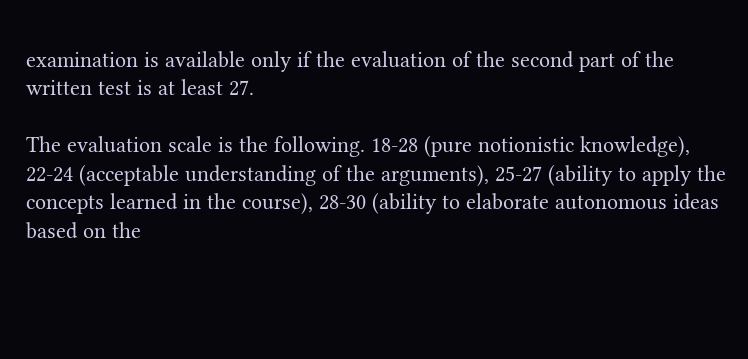examination is available only if the evaluation of the second part of the written test is at least 27.

The evaluation scale is the following. 18-28 (pure notionistic knowledge), 22-24 (acceptable understanding of the arguments), 25-27 (ability to apply the concepts learned in the course), 28-30 (ability to elaborate autonomous ideas based on the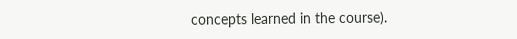concepts learned in the course).